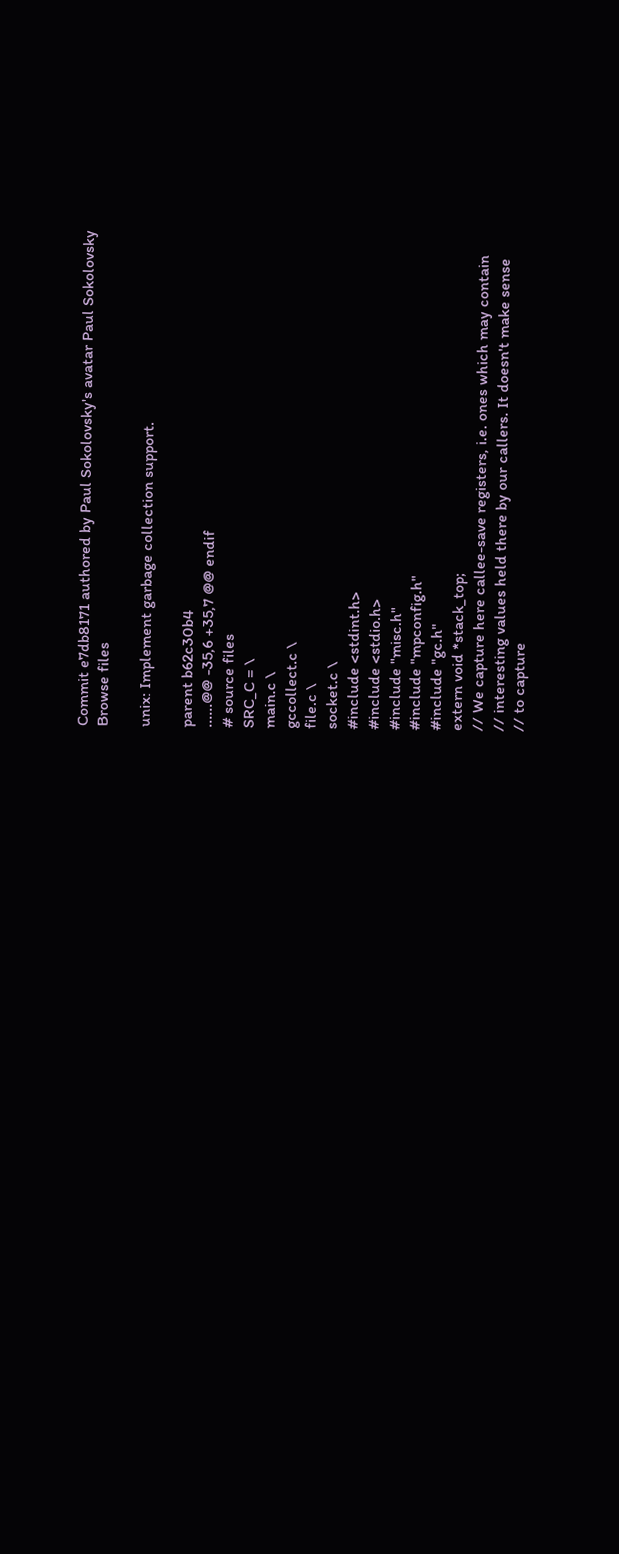Commit e7db8171 authored by Paul Sokolovsky's avatar Paul Sokolovsky
Browse files

unix: Implement garbage collection support.

parent b62c30b4
......@@ -35,6 +35,7 @@ endif
# source files
SRC_C = \
main.c \
gccollect.c \
file.c \
socket.c \
#include <stdint.h>
#include <stdio.h>
#include "misc.h"
#include "mpconfig.h"
#include "gc.h"
extern void *stack_top;
// We capture here callee-save registers, i.e. ones which may contain
// interesting values held there by our callers. It doesn't make sense
// to capture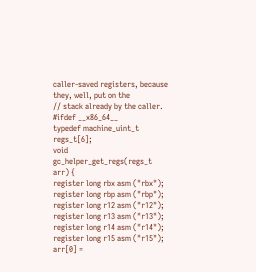caller-saved registers, because they, well, put on the
// stack already by the caller.
#ifdef __x86_64__
typedef machine_uint_t regs_t[6];
void gc_helper_get_regs(regs_t arr) {
register long rbx asm ("rbx");
register long rbp asm ("rbp");
register long r12 asm ("r12");
register long r13 asm ("r13");
register long r14 asm ("r14");
register long r15 asm ("r15");
arr[0] =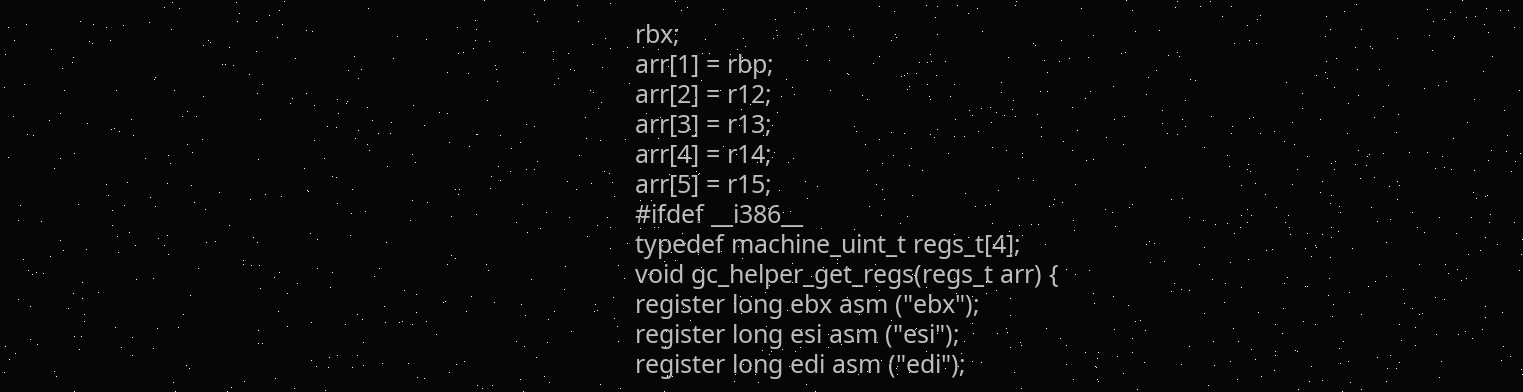rbx;
arr[1] = rbp;
arr[2] = r12;
arr[3] = r13;
arr[4] = r14;
arr[5] = r15;
#ifdef __i386__
typedef machine_uint_t regs_t[4];
void gc_helper_get_regs(regs_t arr) {
register long ebx asm ("ebx");
register long esi asm ("esi");
register long edi asm ("edi");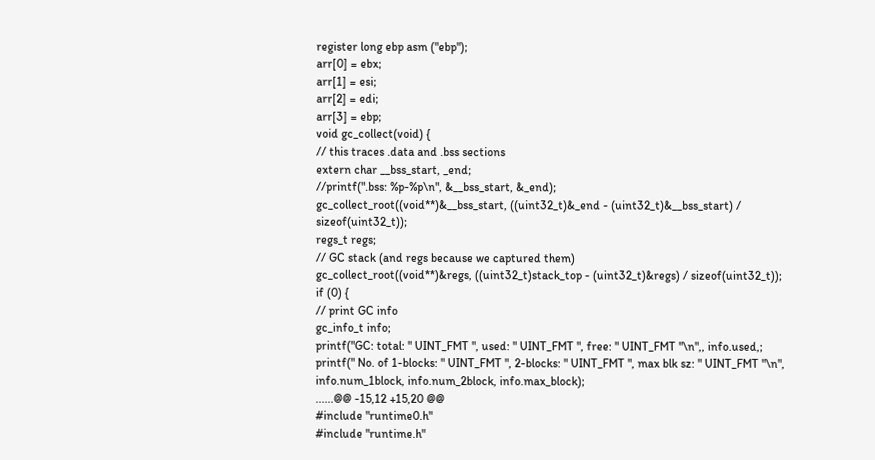register long ebp asm ("ebp");
arr[0] = ebx;
arr[1] = esi;
arr[2] = edi;
arr[3] = ebp;
void gc_collect(void) {
// this traces .data and .bss sections
extern char __bss_start, _end;
//printf(".bss: %p-%p\n", &__bss_start, &_end);
gc_collect_root((void**)&__bss_start, ((uint32_t)&_end - (uint32_t)&__bss_start) / sizeof(uint32_t));
regs_t regs;
// GC stack (and regs because we captured them)
gc_collect_root((void**)&regs, ((uint32_t)stack_top - (uint32_t)&regs) / sizeof(uint32_t));
if (0) {
// print GC info
gc_info_t info;
printf("GC: total: " UINT_FMT ", used: " UINT_FMT ", free: " UINT_FMT "\n",, info.used,;
printf(" No. of 1-blocks: " UINT_FMT ", 2-blocks: " UINT_FMT ", max blk sz: " UINT_FMT "\n",
info.num_1block, info.num_2block, info.max_block);
......@@ -15,12 +15,20 @@
#include "runtime0.h"
#include "runtime.h"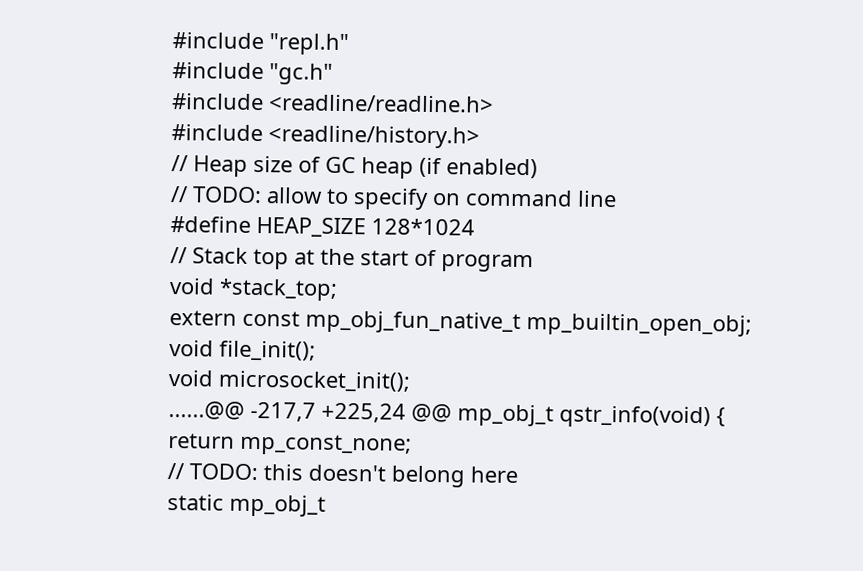#include "repl.h"
#include "gc.h"
#include <readline/readline.h>
#include <readline/history.h>
// Heap size of GC heap (if enabled)
// TODO: allow to specify on command line
#define HEAP_SIZE 128*1024
// Stack top at the start of program
void *stack_top;
extern const mp_obj_fun_native_t mp_builtin_open_obj;
void file_init();
void microsocket_init();
......@@ -217,7 +225,24 @@ mp_obj_t qstr_info(void) {
return mp_const_none;
// TODO: this doesn't belong here
static mp_obj_t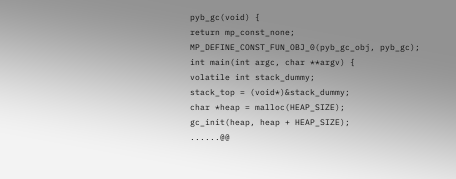pyb_gc(void) {
return mp_const_none;
MP_DEFINE_CONST_FUN_OBJ_0(pyb_gc_obj, pyb_gc);
int main(int argc, char **argv) {
volatile int stack_dummy;
stack_top = (void*)&stack_dummy;
char *heap = malloc(HEAP_SIZE);
gc_init(heap, heap + HEAP_SIZE);
......@@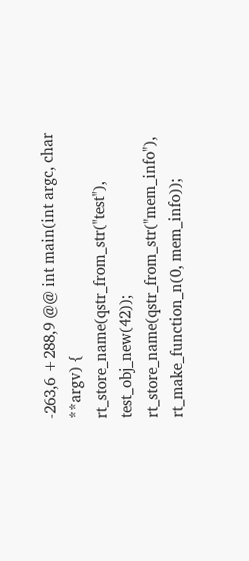-263,6 +288,9 @@ int main(int argc, char **argv) {
rt_store_name(qstr_from_str("test"), test_obj_new(42));
rt_store_name(qstr_from_str("mem_info"), rt_make_function_n(0, mem_info));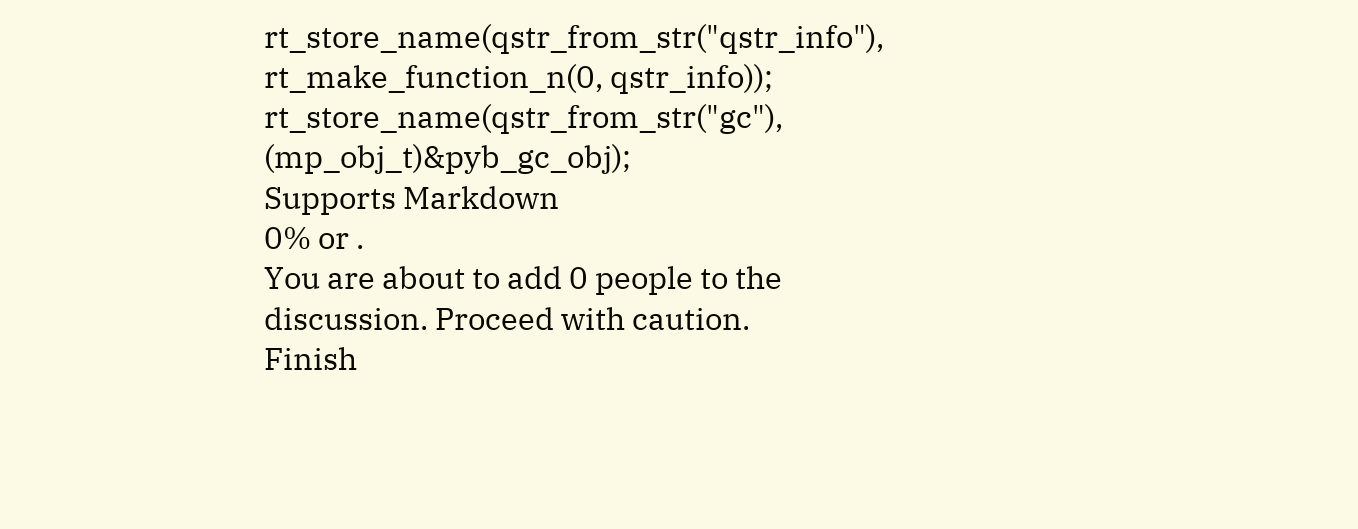rt_store_name(qstr_from_str("qstr_info"), rt_make_function_n(0, qstr_info));
rt_store_name(qstr_from_str("gc"), (mp_obj_t)&pyb_gc_obj);
Supports Markdown
0% or .
You are about to add 0 people to the discussion. Proceed with caution.
Finish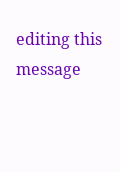editing this message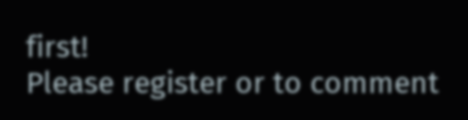first!
Please register or to comment